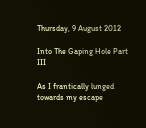Thursday, 9 August 2012

Into The Gaping Hole Part III

As I frantically lunged towards my escape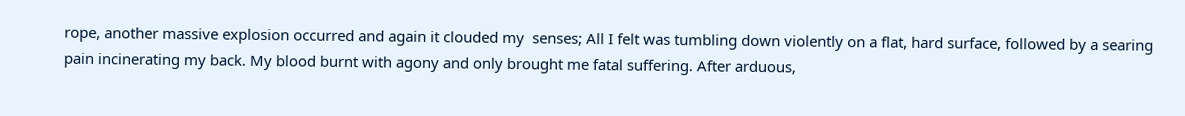rope, another massive explosion occurred and again it clouded my  senses; All I felt was tumbling down violently on a flat, hard surface, followed by a searing pain incinerating my back. My blood burnt with agony and only brought me fatal suffering. After arduous,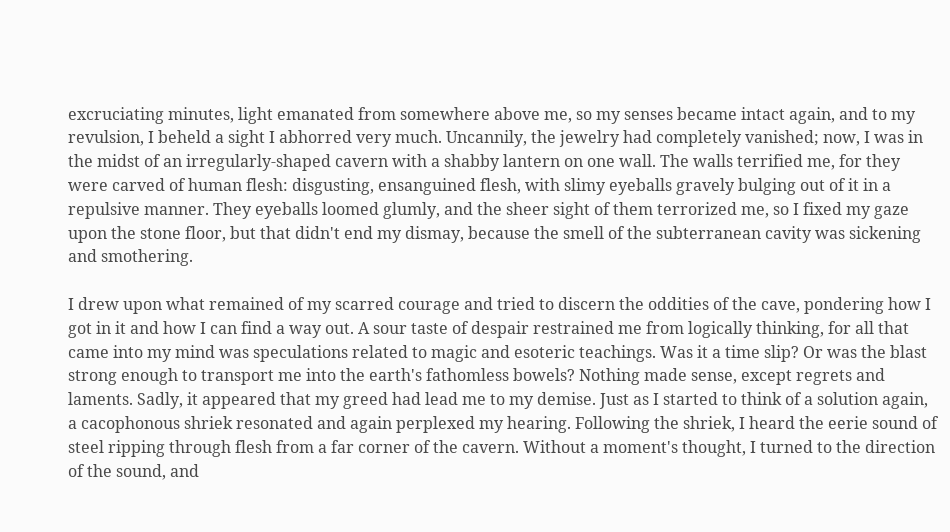excruciating minutes, light emanated from somewhere above me, so my senses became intact again, and to my revulsion, I beheld a sight I abhorred very much. Uncannily, the jewelry had completely vanished; now, I was in the midst of an irregularly-shaped cavern with a shabby lantern on one wall. The walls terrified me, for they were carved of human flesh: disgusting, ensanguined flesh, with slimy eyeballs gravely bulging out of it in a repulsive manner. They eyeballs loomed glumly, and the sheer sight of them terrorized me, so I fixed my gaze upon the stone floor, but that didn't end my dismay, because the smell of the subterranean cavity was sickening and smothering.

I drew upon what remained of my scarred courage and tried to discern the oddities of the cave, pondering how I got in it and how I can find a way out. A sour taste of despair restrained me from logically thinking, for all that came into my mind was speculations related to magic and esoteric teachings. Was it a time slip? Or was the blast strong enough to transport me into the earth's fathomless bowels? Nothing made sense, except regrets and laments. Sadly, it appeared that my greed had lead me to my demise. Just as I started to think of a solution again, a cacophonous shriek resonated and again perplexed my hearing. Following the shriek, I heard the eerie sound of steel ripping through flesh from a far corner of the cavern. Without a moment's thought, I turned to the direction of the sound, and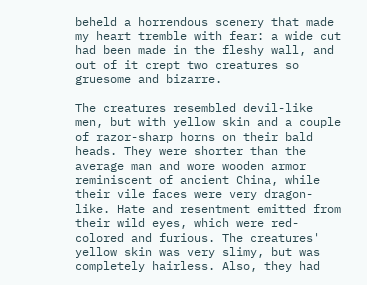beheld a horrendous scenery that made my heart tremble with fear: a wide cut had been made in the fleshy wall, and out of it crept two creatures so gruesome and bizarre.

The creatures resembled devil-like men, but with yellow skin and a couple of razor-sharp horns on their bald heads. They were shorter than the average man and wore wooden armor reminiscent of ancient China, while their vile faces were very dragon-like. Hate and resentment emitted from their wild eyes, which were red-colored and furious. The creatures' yellow skin was very slimy, but was completely hairless. Also, they had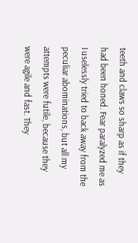teeth and claws so sharp as if they had been honed. Fear paralyzed me as I uselessly tried to back away from the peculiar abominations, but all my attempts were futile, because they were agile and fast. They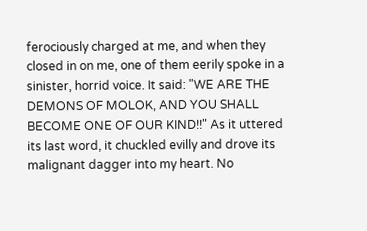ferociously charged at me, and when they closed in on me, one of them eerily spoke in a sinister, horrid voice. It said: "WE ARE THE DEMONS OF MOLOK, AND YOU SHALL BECOME ONE OF OUR KIND!!" As it uttered its last word, it chuckled evilly and drove its malignant dagger into my heart. No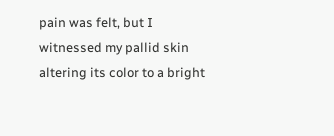pain was felt, but I witnessed my pallid skin altering its color to a bright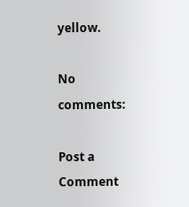yellow.

No comments:

Post a Comment